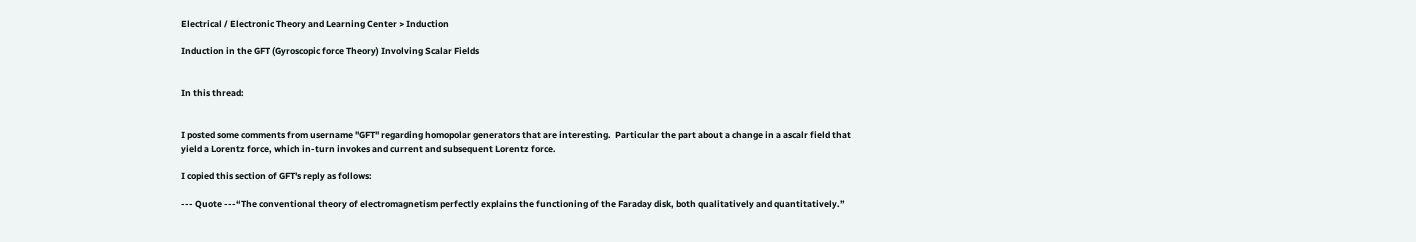Electrical / Electronic Theory and Learning Center > Induction

Induction in the GFT (Gyroscopic force Theory) Involving Scalar Fields


In this thread:


I posted some comments from username "GFT" regarding homopolar generators that are interesting.  Particular the part about a change in a ascalr field that yield a Lorentz force, which in-turn invokes and current and subsequent Lorentz force.

I copied this section of GFT's reply as follows:

--- Quote ---“The conventional theory of electromagnetism perfectly explains the functioning of the Faraday disk, both qualitatively and quantitatively.”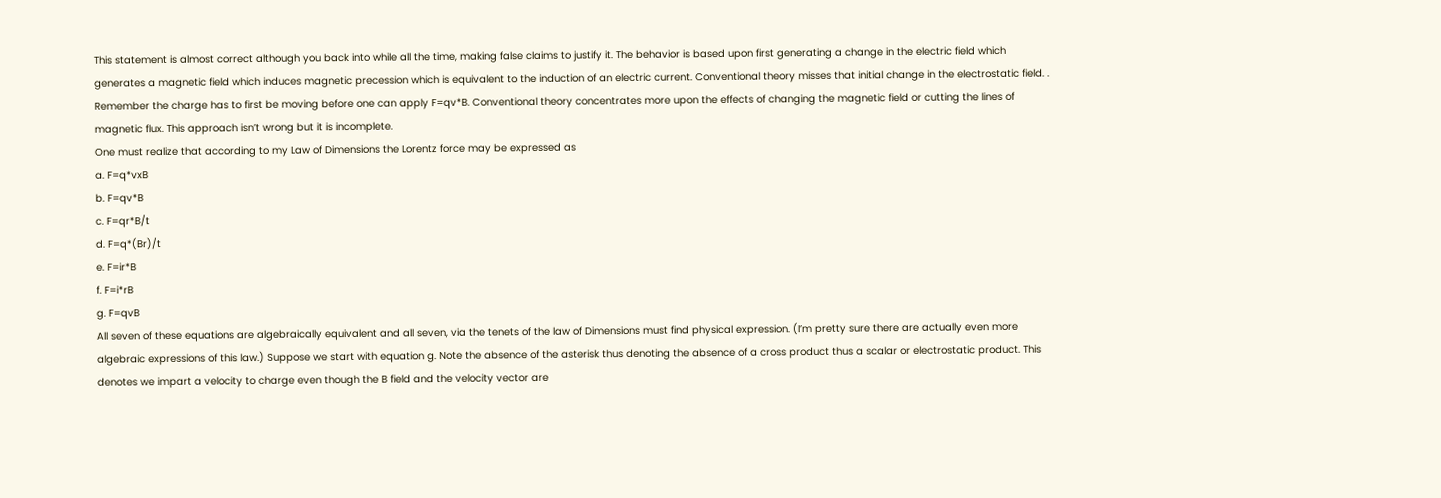This statement is almost correct although you back into while all the time, making false claims to justify it. The behavior is based upon first generating a change in the electric field which generates a magnetic field which induces magnetic precession which is equivalent to the induction of an electric current. Conventional theory misses that initial change in the electrostatic field. . Remember the charge has to first be moving before one can apply F=qv*B. Conventional theory concentrates more upon the effects of changing the magnetic field or cutting the lines of magnetic flux. This approach isn’t wrong but it is incomplete.
One must realize that according to my Law of Dimensions the Lorentz force may be expressed as
a. F=q*vxB
b. F=qv*B
c. F=qr*B/t
d. F=q*(Br)/t
e. F=ir*B
f. F=i*rB
g. F=qvB
All seven of these equations are algebraically equivalent and all seven, via the tenets of the law of Dimensions must find physical expression. (I’m pretty sure there are actually even more algebraic expressions of this law.) Suppose we start with equation g. Note the absence of the asterisk thus denoting the absence of a cross product thus a scalar or electrostatic product. This denotes we impart a velocity to charge even though the B field and the velocity vector are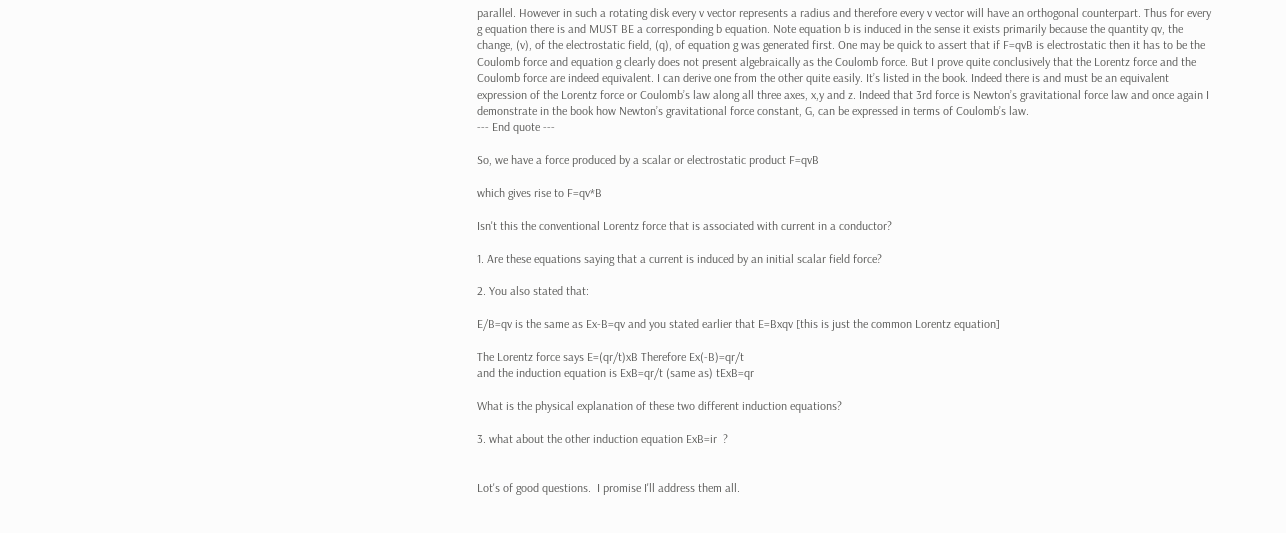parallel. However in such a rotating disk every v vector represents a radius and therefore every v vector will have an orthogonal counterpart. Thus for every g equation there is and MUST BE a corresponding b equation. Note equation b is induced in the sense it exists primarily because the quantity qv, the change, (v), of the electrostatic field, (q), of equation g was generated first. One may be quick to assert that if F=qvB is electrostatic then it has to be the Coulomb force and equation g clearly does not present algebraically as the Coulomb force. But I prove quite conclusively that the Lorentz force and the Coulomb force are indeed equivalent. I can derive one from the other quite easily. It’s listed in the book. Indeed there is and must be an equivalent expression of the Lorentz force or Coulomb’s law along all three axes, x,y and z. Indeed that 3rd force is Newton’s gravitational force law and once again I demonstrate in the book how Newton’s gravitational force constant, G, can be expressed in terms of Coulomb’s law.
--- End quote ---

So, we have a force produced by a scalar or electrostatic product F=qvB

which gives rise to F=qv*B

Isn't this the conventional Lorentz force that is associated with current in a conductor?

1. Are these equations saying that a current is induced by an initial scalar field force?

2. You also stated that:

E/B=qv is the same as Ex-B=qv and you stated earlier that E=Bxqv [this is just the common Lorentz equation]

The Lorentz force says E=(qr/t)xB Therefore Ex(-B)=qr/t
and the induction equation is ExB=qr/t (same as) tExB=qr

What is the physical explanation of these two different induction equations?

3. what about the other induction equation ExB=ir  ?


Lot's of good questions.  I promise I'll address them all.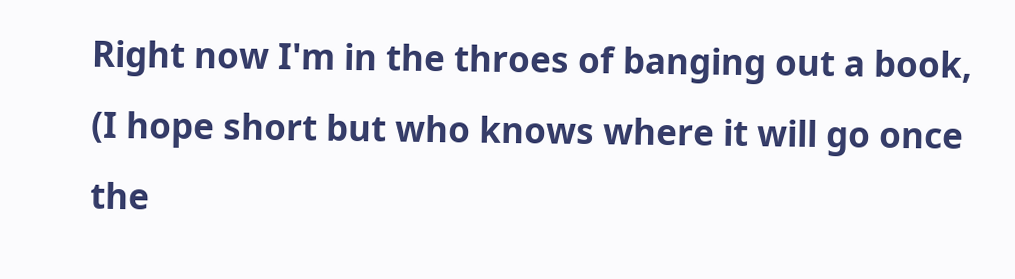Right now I'm in the throes of banging out a book,
(I hope short but who knows where it will go once the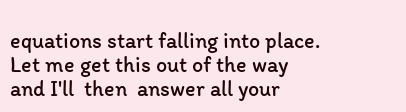equations start falling into place.  Let me get this out of the way
and I'll  then  answer all your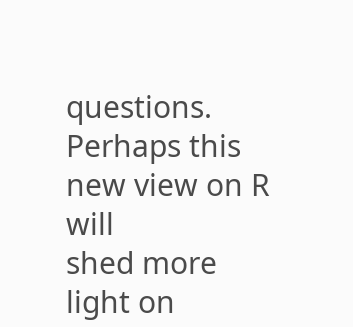questions.  Perhaps this new view on R will
shed more light on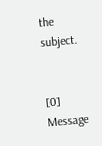the subject.


[0] Message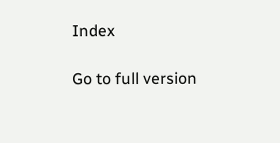Index

Go to full version